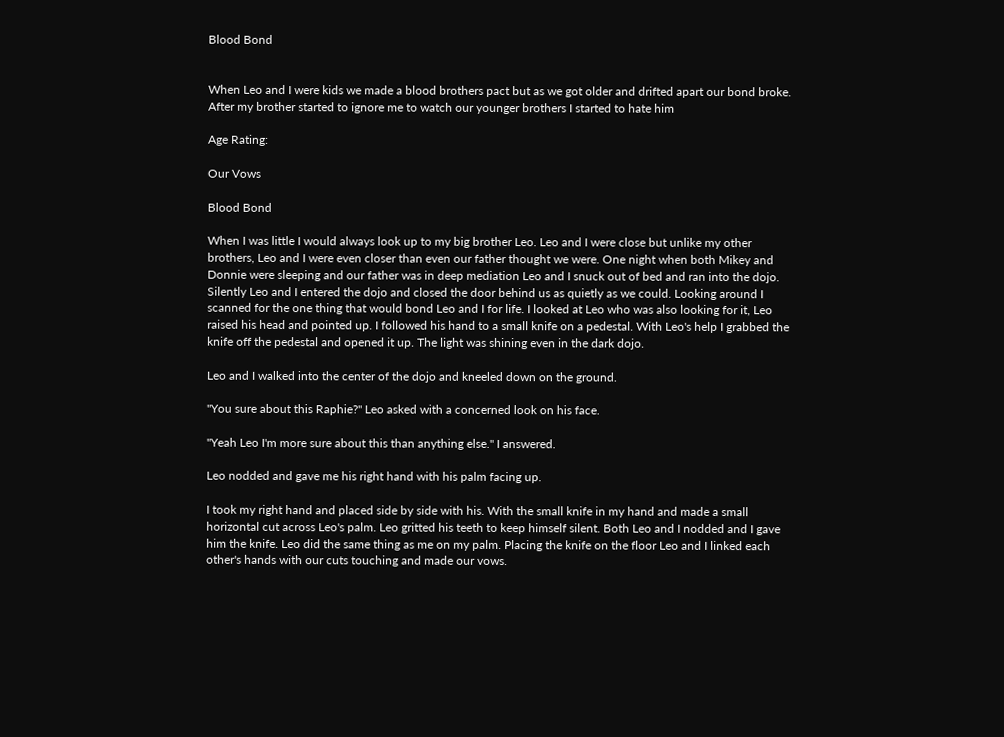Blood Bond


When Leo and I were kids we made a blood brothers pact but as we got older and drifted apart our bond broke. After my brother started to ignore me to watch our younger brothers I started to hate him

Age Rating:

Our Vows

Blood Bond

When I was little I would always look up to my big brother Leo. Leo and I were close but unlike my other brothers, Leo and I were even closer than even our father thought we were. One night when both Mikey and Donnie were sleeping and our father was in deep mediation Leo and I snuck out of bed and ran into the dojo. Silently Leo and I entered the dojo and closed the door behind us as quietly as we could. Looking around I scanned for the one thing that would bond Leo and I for life. I looked at Leo who was also looking for it, Leo raised his head and pointed up. I followed his hand to a small knife on a pedestal. With Leo's help I grabbed the knife off the pedestal and opened it up. The light was shining even in the dark dojo.

Leo and I walked into the center of the dojo and kneeled down on the ground.

"You sure about this Raphie?" Leo asked with a concerned look on his face.

"Yeah Leo I'm more sure about this than anything else." I answered.

Leo nodded and gave me his right hand with his palm facing up.

I took my right hand and placed side by side with his. With the small knife in my hand and made a small horizontal cut across Leo's palm. Leo gritted his teeth to keep himself silent. Both Leo and I nodded and I gave him the knife. Leo did the same thing as me on my palm. Placing the knife on the floor Leo and I linked each other's hands with our cuts touching and made our vows.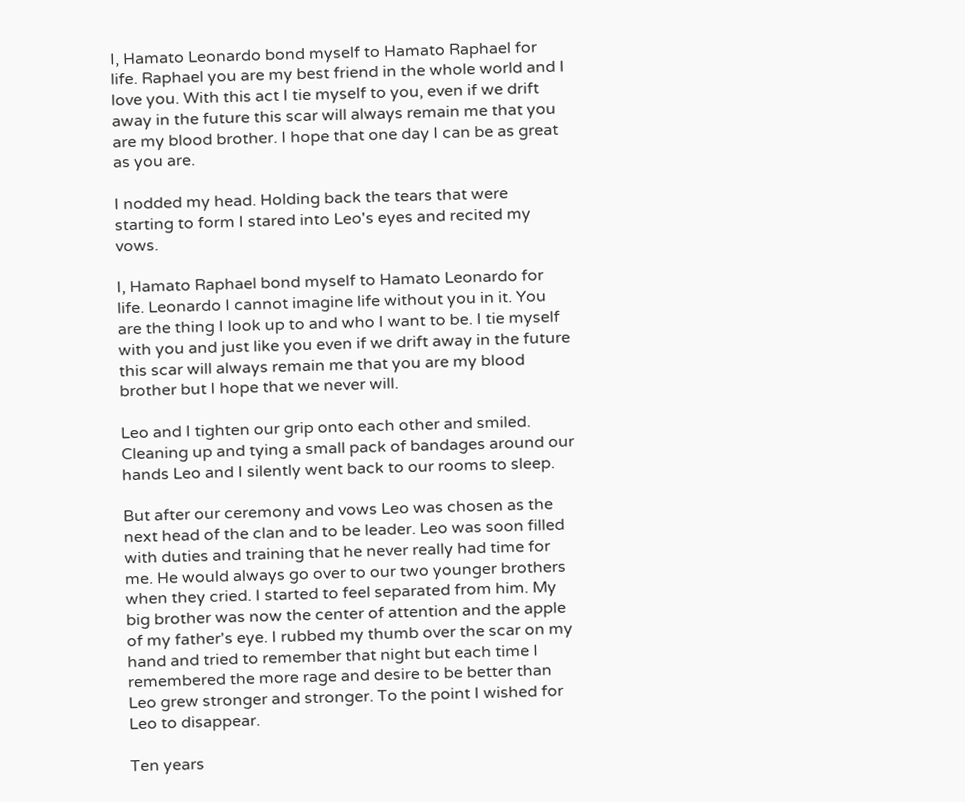I, Hamato Leonardo bond myself to Hamato Raphael for life. Raphael you are my best friend in the whole world and I love you. With this act I tie myself to you, even if we drift away in the future this scar will always remain me that you are my blood brother. I hope that one day I can be as great as you are.

I nodded my head. Holding back the tears that were starting to form I stared into Leo's eyes and recited my vows.

I, Hamato Raphael bond myself to Hamato Leonardo for life. Leonardo I cannot imagine life without you in it. You are the thing I look up to and who I want to be. I tie myself with you and just like you even if we drift away in the future this scar will always remain me that you are my blood brother but I hope that we never will.

Leo and I tighten our grip onto each other and smiled. Cleaning up and tying a small pack of bandages around our hands Leo and I silently went back to our rooms to sleep.

But after our ceremony and vows Leo was chosen as the next head of the clan and to be leader. Leo was soon filled with duties and training that he never really had time for me. He would always go over to our two younger brothers when they cried. I started to feel separated from him. My big brother was now the center of attention and the apple of my father's eye. I rubbed my thumb over the scar on my hand and tried to remember that night but each time I remembered the more rage and desire to be better than Leo grew stronger and stronger. To the point I wished for Leo to disappear.

Ten years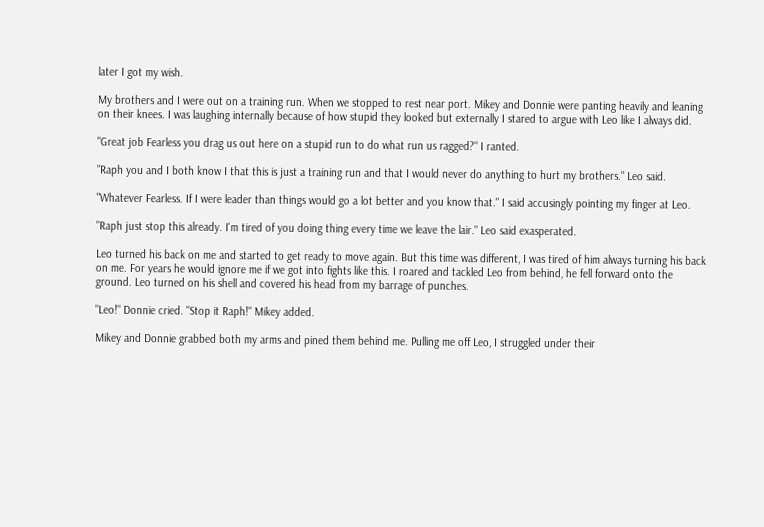later I got my wish.

My brothers and I were out on a training run. When we stopped to rest near port. Mikey and Donnie were panting heavily and leaning on their knees. I was laughing internally because of how stupid they looked but externally I stared to argue with Leo like I always did.

"Great job Fearless you drag us out here on a stupid run to do what run us ragged?" I ranted.

"Raph you and I both know I that this is just a training run and that I would never do anything to hurt my brothers." Leo said.

"Whatever Fearless. If I were leader than things would go a lot better and you know that." I said accusingly pointing my finger at Leo.

"Raph just stop this already. I'm tired of you doing thing every time we leave the lair." Leo said exasperated.

Leo turned his back on me and started to get ready to move again. But this time was different, I was tired of him always turning his back on me. For years he would ignore me if we got into fights like this. I roared and tackled Leo from behind, he fell forward onto the ground. Leo turned on his shell and covered his head from my barrage of punches.

"Leo!" Donnie cried. "Stop it Raph!" Mikey added.

Mikey and Donnie grabbed both my arms and pined them behind me. Pulling me off Leo, I struggled under their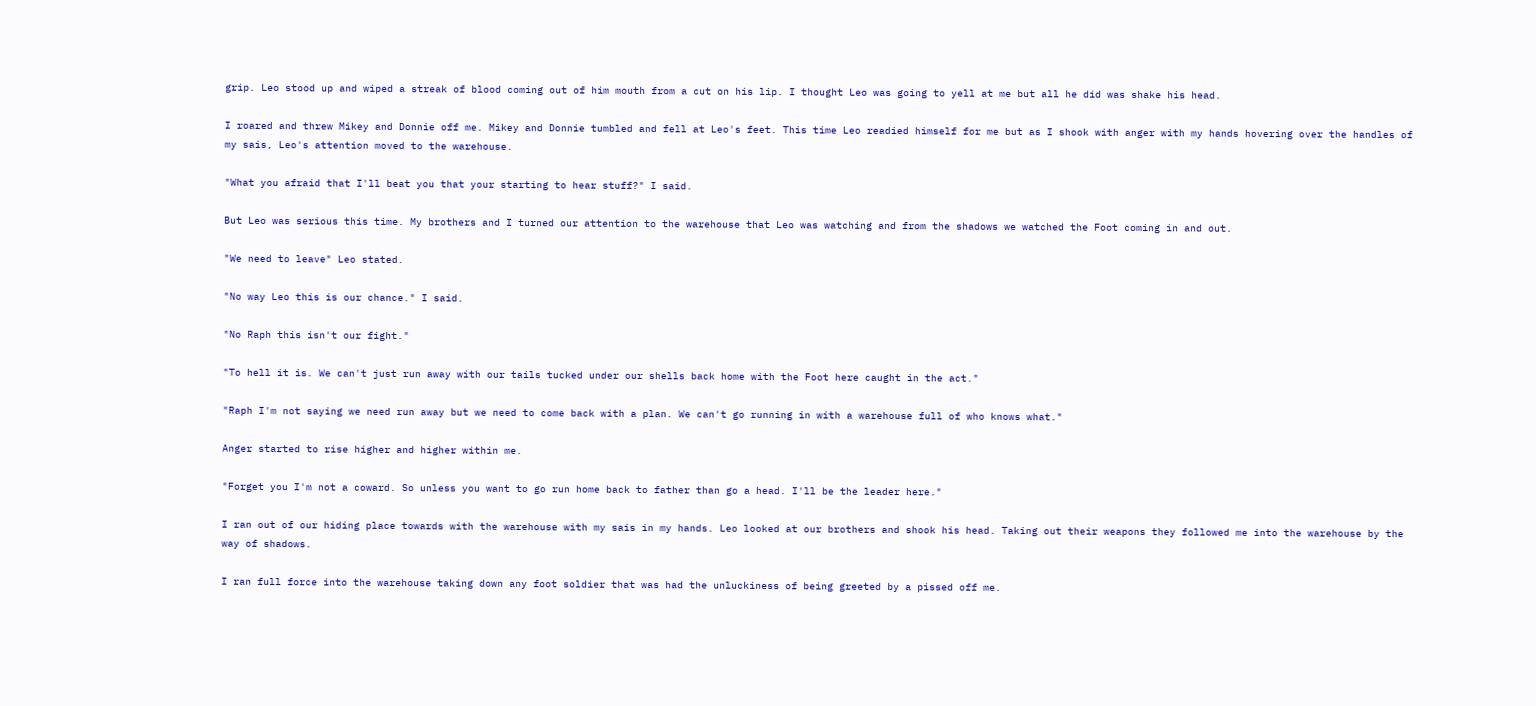grip. Leo stood up and wiped a streak of blood coming out of him mouth from a cut on his lip. I thought Leo was going to yell at me but all he did was shake his head.

I roared and threw Mikey and Donnie off me. Mikey and Donnie tumbled and fell at Leo's feet. This time Leo readied himself for me but as I shook with anger with my hands hovering over the handles of my sais, Leo's attention moved to the warehouse.

"What you afraid that I'll beat you that your starting to hear stuff?" I said.

But Leo was serious this time. My brothers and I turned our attention to the warehouse that Leo was watching and from the shadows we watched the Foot coming in and out.

"We need to leave" Leo stated.

"No way Leo this is our chance." I said.

"No Raph this isn't our fight."

"To hell it is. We can't just run away with our tails tucked under our shells back home with the Foot here caught in the act."

"Raph I'm not saying we need run away but we need to come back with a plan. We can't go running in with a warehouse full of who knows what."

Anger started to rise higher and higher within me.

"Forget you I'm not a coward. So unless you want to go run home back to father than go a head. I'll be the leader here."

I ran out of our hiding place towards with the warehouse with my sais in my hands. Leo looked at our brothers and shook his head. Taking out their weapons they followed me into the warehouse by the way of shadows.

I ran full force into the warehouse taking down any foot soldier that was had the unluckiness of being greeted by a pissed off me.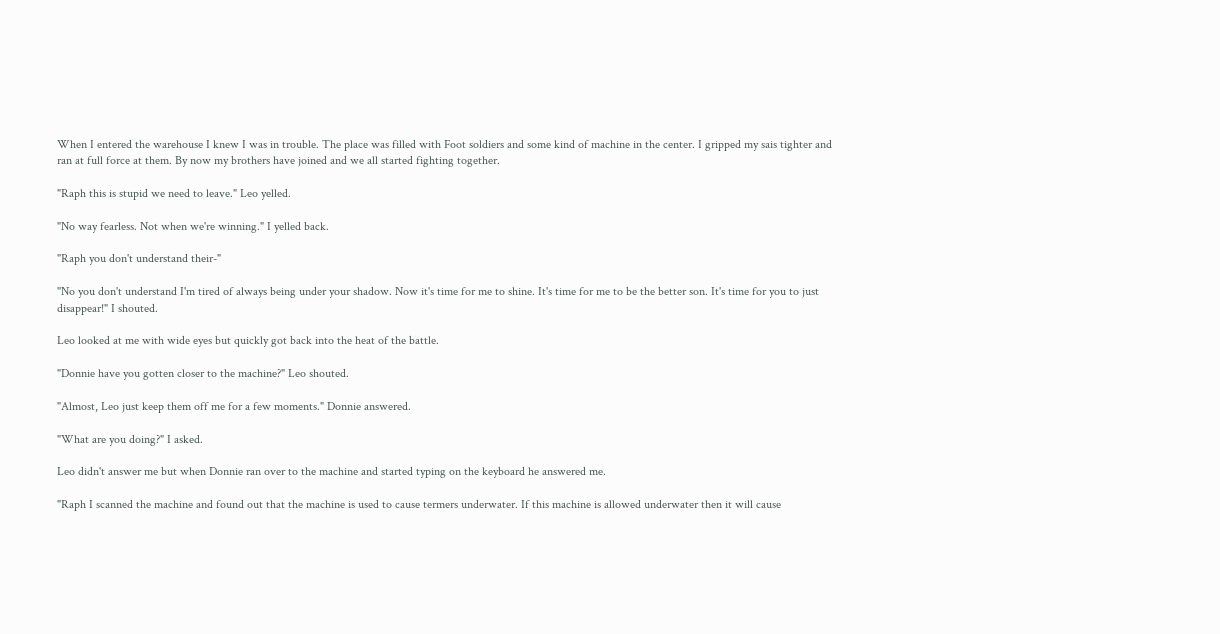When I entered the warehouse I knew I was in trouble. The place was filled with Foot soldiers and some kind of machine in the center. I gripped my sais tighter and ran at full force at them. By now my brothers have joined and we all started fighting together.

"Raph this is stupid we need to leave." Leo yelled.

"No way fearless. Not when we're winning." I yelled back.

"Raph you don't understand their-"

"No you don't understand I'm tired of always being under your shadow. Now it's time for me to shine. It's time for me to be the better son. It's time for you to just disappear!" I shouted.

Leo looked at me with wide eyes but quickly got back into the heat of the battle.

"Donnie have you gotten closer to the machine?" Leo shouted.

"Almost, Leo just keep them off me for a few moments." Donnie answered.

"What are you doing?" I asked.

Leo didn't answer me but when Donnie ran over to the machine and started typing on the keyboard he answered me.

"Raph I scanned the machine and found out that the machine is used to cause termers underwater. If this machine is allowed underwater then it will cause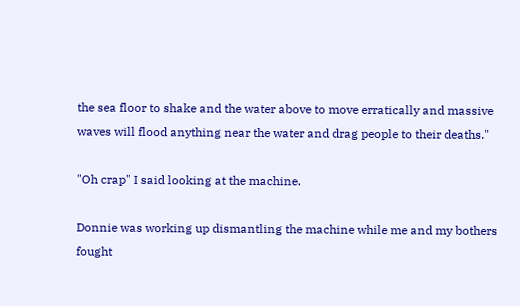the sea floor to shake and the water above to move erratically and massive waves will flood anything near the water and drag people to their deaths."

"Oh crap" I said looking at the machine.

Donnie was working up dismantling the machine while me and my bothers fought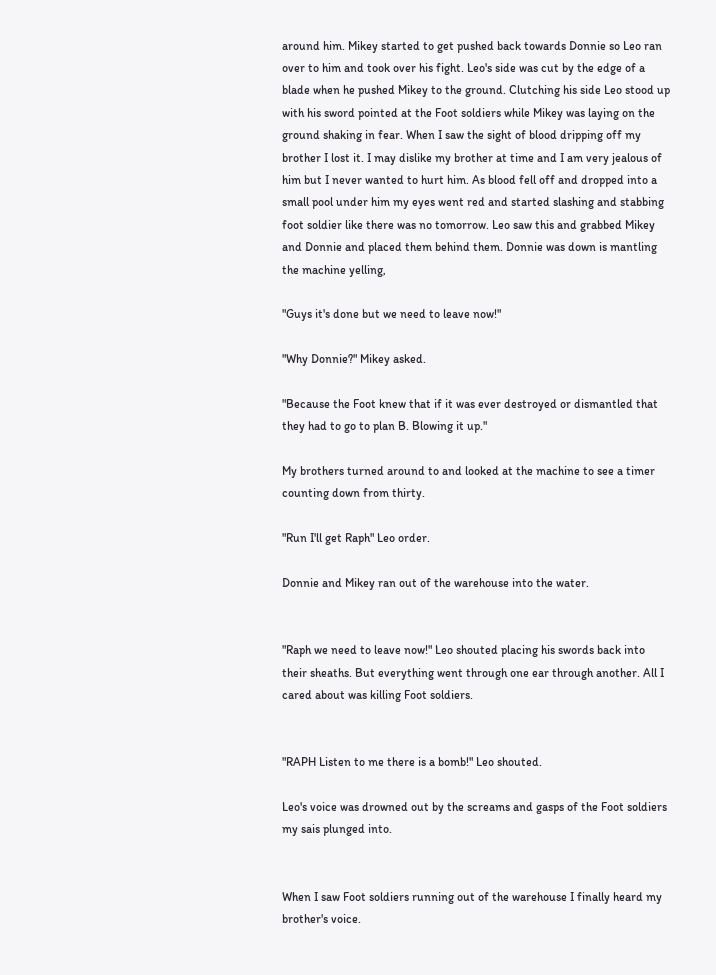around him. Mikey started to get pushed back towards Donnie so Leo ran over to him and took over his fight. Leo's side was cut by the edge of a blade when he pushed Mikey to the ground. Clutching his side Leo stood up with his sword pointed at the Foot soldiers while Mikey was laying on the ground shaking in fear. When I saw the sight of blood dripping off my brother I lost it. I may dislike my brother at time and I am very jealous of him but I never wanted to hurt him. As blood fell off and dropped into a small pool under him my eyes went red and started slashing and stabbing foot soldier like there was no tomorrow. Leo saw this and grabbed Mikey and Donnie and placed them behind them. Donnie was down is mantling the machine yelling,

"Guys it's done but we need to leave now!"

"Why Donnie?" Mikey asked.

"Because the Foot knew that if it was ever destroyed or dismantled that they had to go to plan B. Blowing it up."

My brothers turned around to and looked at the machine to see a timer counting down from thirty.

"Run I'll get Raph" Leo order.

Donnie and Mikey ran out of the warehouse into the water.


"Raph we need to leave now!" Leo shouted placing his swords back into their sheaths. But everything went through one ear through another. All I cared about was killing Foot soldiers.


"RAPH Listen to me there is a bomb!" Leo shouted.

Leo's voice was drowned out by the screams and gasps of the Foot soldiers my sais plunged into.


When I saw Foot soldiers running out of the warehouse I finally heard my brother's voice.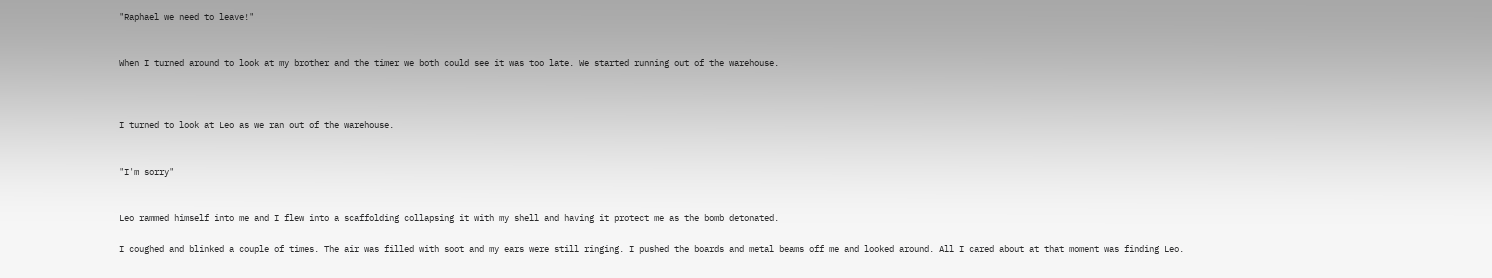"Raphael we need to leave!"


When I turned around to look at my brother and the timer we both could see it was too late. We started running out of the warehouse.



I turned to look at Leo as we ran out of the warehouse.


"I'm sorry"


Leo rammed himself into me and I flew into a scaffolding collapsing it with my shell and having it protect me as the bomb detonated.

I coughed and blinked a couple of times. The air was filled with soot and my ears were still ringing. I pushed the boards and metal beams off me and looked around. All I cared about at that moment was finding Leo.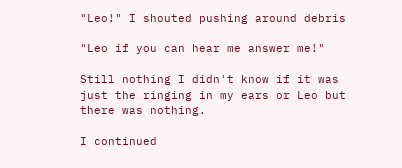"Leo!" I shouted pushing around debris

"Leo if you can hear me answer me!"

Still nothing I didn't know if it was just the ringing in my ears or Leo but there was nothing.

I continued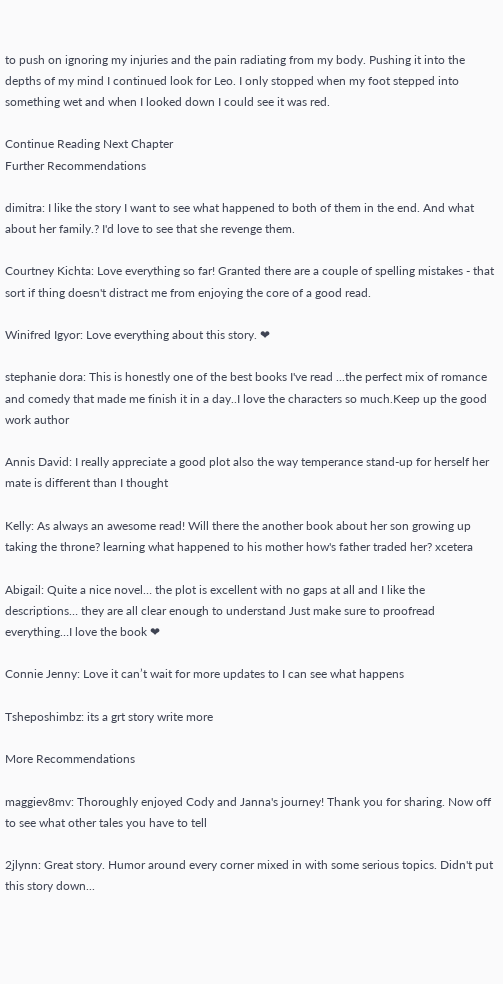to push on ignoring my injuries and the pain radiating from my body. Pushing it into the depths of my mind I continued look for Leo. I only stopped when my foot stepped into something wet and when I looked down I could see it was red.

Continue Reading Next Chapter
Further Recommendations

dimitra: I like the story I want to see what happened to both of them in the end. And what about her family.? I'd love to see that she revenge them.

Courtney Kichta: Love everything so far! Granted there are a couple of spelling mistakes - that sort if thing doesn't distract me from enjoying the core of a good read.

Winifred Igyor: Love everything about this story. ❤

stephanie dora: This is honestly one of the best books I've read ...the perfect mix of romance and comedy that made me finish it in a day..I love the characters so much.Keep up the good work author

Annis David: I really appreciate a good plot also the way temperance stand-up for herself her mate is different than I thought

Kelly: As always an awesome read! Will there the another book about her son growing up taking the throne? learning what happened to his mother how's father traded her? xcetera

Abigail: Quite a nice novel… the plot is excellent with no gaps at all and I like the descriptions… they are all clear enough to understand Just make sure to proofread everything…I love the book ❤

Connie Jenny: Love it can’t wait for more updates to I can see what happens

Tsheposhimbz: its a grt story write more

More Recommendations

maggiev8mv: Thoroughly enjoyed Cody and Janna's journey! Thank you for sharing. Now off to see what other tales you have to tell

2jlynn: Great story. Humor around every corner mixed in with some serious topics. Didn't put this story down...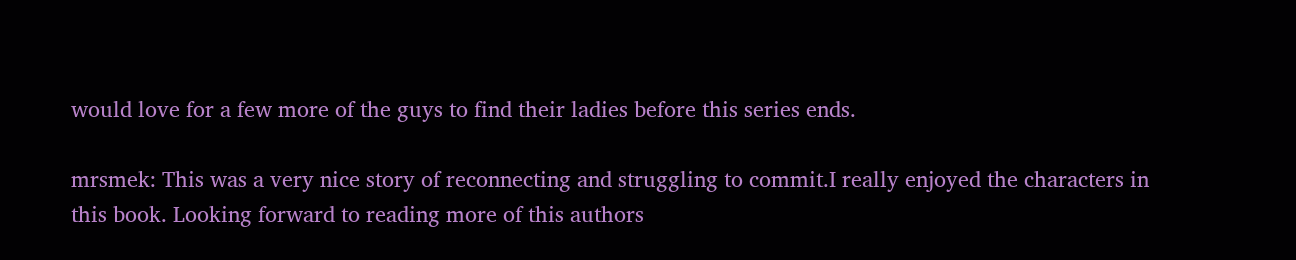would love for a few more of the guys to find their ladies before this series ends.

mrsmek: This was a very nice story of reconnecting and struggling to commit.I really enjoyed the characters in this book. Looking forward to reading more of this authors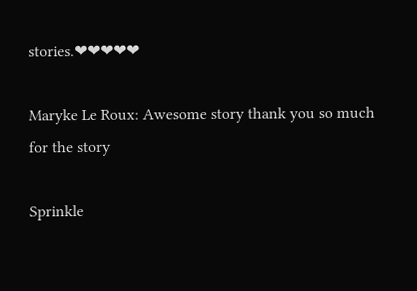stories.❤❤❤❤❤

Maryke Le Roux: Awesome story thank you so much for the story

Sprinkle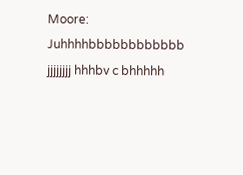Moore: Juhhhhbbbbbbbbbbbb jjjjjjjj hhhbv c bhhhhh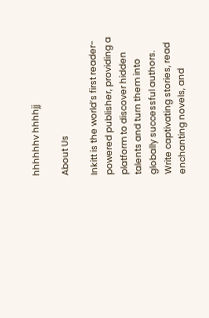hhhhhhv hhhhjj

About Us

Inkitt is the world’s first reader-powered publisher, providing a platform to discover hidden talents and turn them into globally successful authors. Write captivating stories, read enchanting novels, and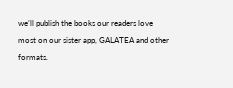we’ll publish the books our readers love most on our sister app, GALATEA and other formats.